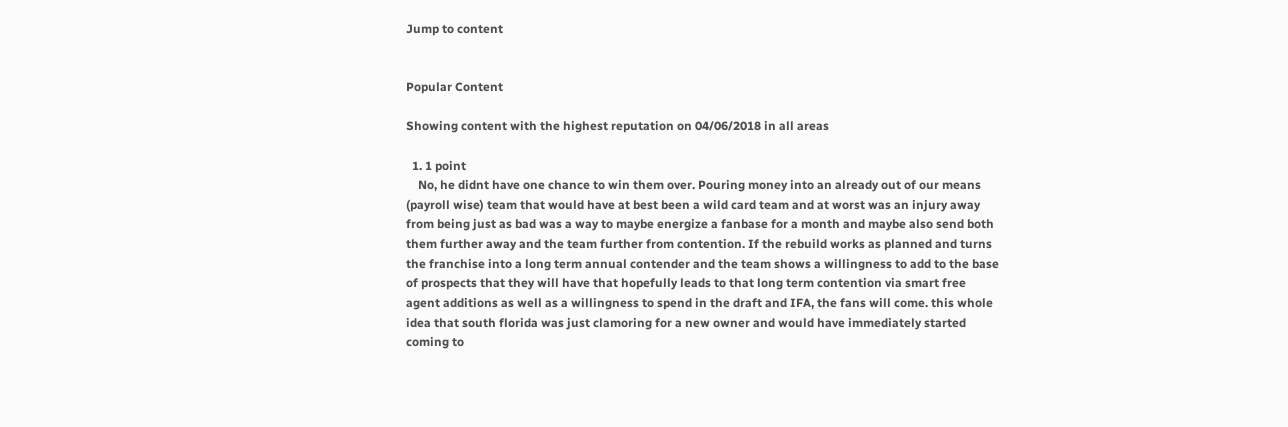Jump to content


Popular Content

Showing content with the highest reputation on 04/06/2018 in all areas

  1. 1 point
    No, he didnt have one chance to win them over. Pouring money into an already out of our means (payroll wise) team that would have at best been a wild card team and at worst was an injury away from being just as bad was a way to maybe energize a fanbase for a month and maybe also send both them further away and the team further from contention. If the rebuild works as planned and turns the franchise into a long term annual contender and the team shows a willingness to add to the base of prospects that they will have that hopefully leads to that long term contention via smart free agent additions as well as a willingness to spend in the draft and IFA, the fans will come. this whole idea that south florida was just clamoring for a new owner and would have immediately started coming to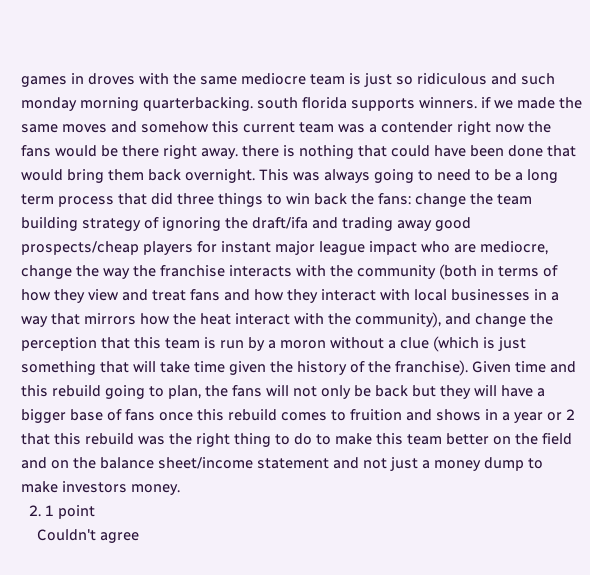games in droves with the same mediocre team is just so ridiculous and such monday morning quarterbacking. south florida supports winners. if we made the same moves and somehow this current team was a contender right now the fans would be there right away. there is nothing that could have been done that would bring them back overnight. This was always going to need to be a long term process that did three things to win back the fans: change the team building strategy of ignoring the draft/ifa and trading away good prospects/cheap players for instant major league impact who are mediocre, change the way the franchise interacts with the community (both in terms of how they view and treat fans and how they interact with local businesses in a way that mirrors how the heat interact with the community), and change the perception that this team is run by a moron without a clue (which is just something that will take time given the history of the franchise). Given time and this rebuild going to plan, the fans will not only be back but they will have a bigger base of fans once this rebuild comes to fruition and shows in a year or 2 that this rebuild was the right thing to do to make this team better on the field and on the balance sheet/income statement and not just a money dump to make investors money.
  2. 1 point
    Couldn't agree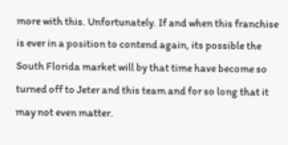more with this. Unfortunately. If and when this franchise is ever in a position to contend again, its possible the South Florida market will by that time have become so turned off to Jeter and this team and for so long that it may not even matter.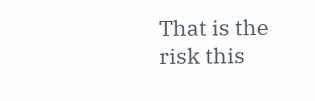That is the risk this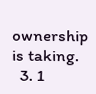ownership is taking.
  3. 1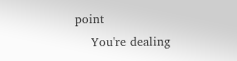point
    You're dealing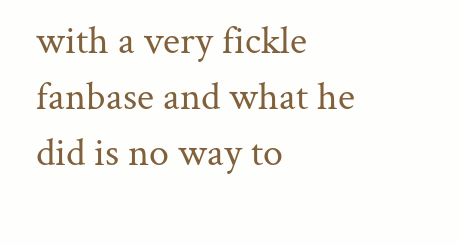with a very fickle fanbase and what he did is no way to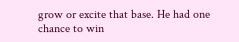grow or excite that base. He had one chance to win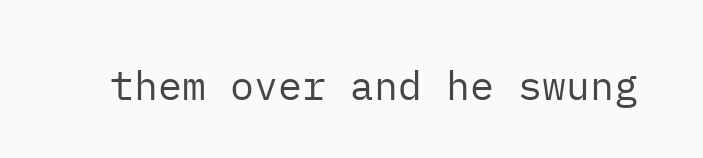them over and he swung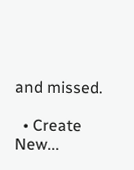and missed.

  • Create New...